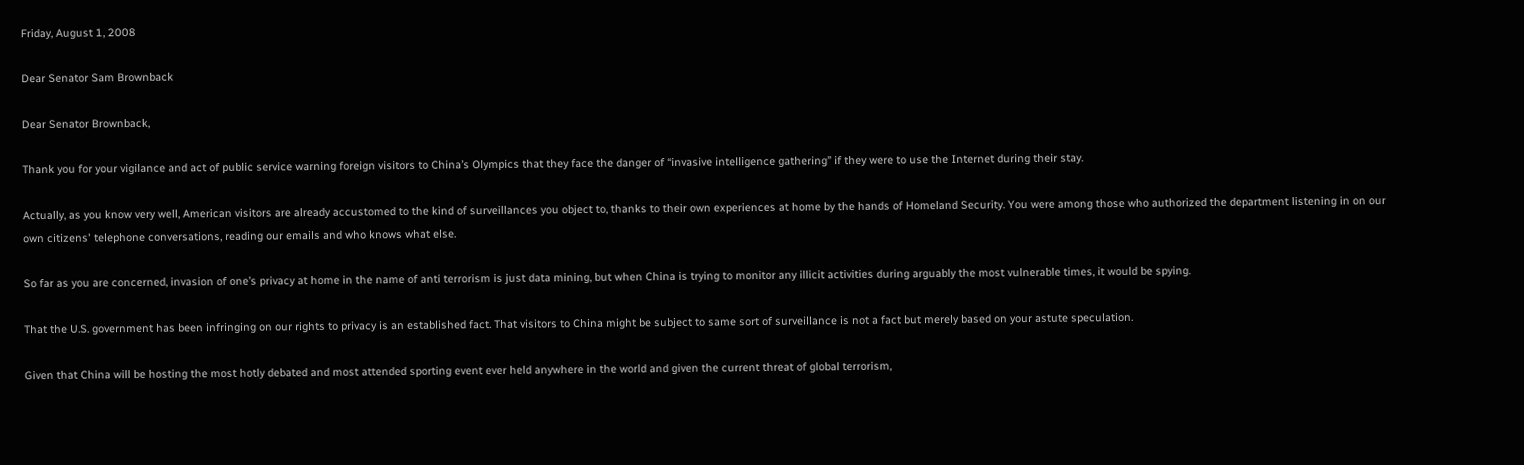Friday, August 1, 2008

Dear Senator Sam Brownback

Dear Senator Brownback,

Thank you for your vigilance and act of public service warning foreign visitors to China’s Olympics that they face the danger of “invasive intelligence gathering” if they were to use the Internet during their stay.

Actually, as you know very well, American visitors are already accustomed to the kind of surveillances you object to, thanks to their own experiences at home by the hands of Homeland Security. You were among those who authorized the department listening in on our own citizens' telephone conversations, reading our emails and who knows what else.

So far as you are concerned, invasion of one’s privacy at home in the name of anti terrorism is just data mining, but when China is trying to monitor any illicit activities during arguably the most vulnerable times, it would be spying.

That the U.S. government has been infringing on our rights to privacy is an established fact. That visitors to China might be subject to same sort of surveillance is not a fact but merely based on your astute speculation.

Given that China will be hosting the most hotly debated and most attended sporting event ever held anywhere in the world and given the current threat of global terrorism,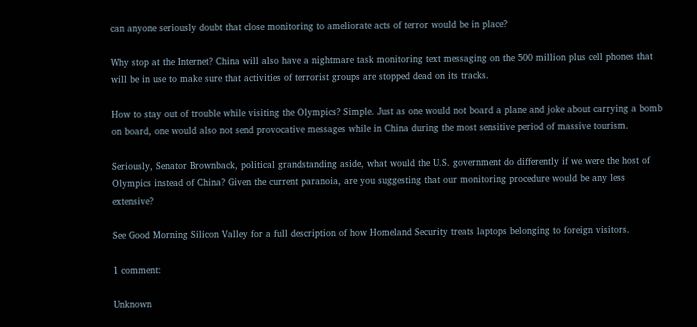can anyone seriously doubt that close monitoring to ameliorate acts of terror would be in place?

Why stop at the Internet? China will also have a nightmare task monitoring text messaging on the 500 million plus cell phones that will be in use to make sure that activities of terrorist groups are stopped dead on its tracks.

How to stay out of trouble while visiting the Olympics? Simple. Just as one would not board a plane and joke about carrying a bomb on board, one would also not send provocative messages while in China during the most sensitive period of massive tourism.

Seriously, Senator Brownback, political grandstanding aside, what would the U.S. government do differently if we were the host of Olympics instead of China? Given the current paranoia, are you suggesting that our monitoring procedure would be any less extensive?

See Good Morning Silicon Valley for a full description of how Homeland Security treats laptops belonging to foreign visitors.

1 comment:

Unknown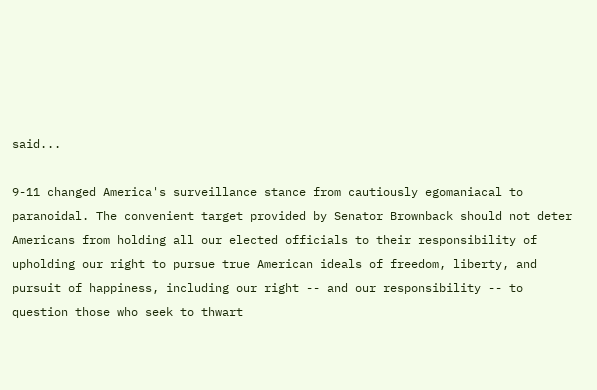said...

9-11 changed America's surveillance stance from cautiously egomaniacal to paranoidal. The convenient target provided by Senator Brownback should not deter Americans from holding all our elected officials to their responsibility of upholding our right to pursue true American ideals of freedom, liberty, and pursuit of happiness, including our right -- and our responsibility -- to question those who seek to thwart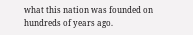what this nation was founded on hundreds of years ago.